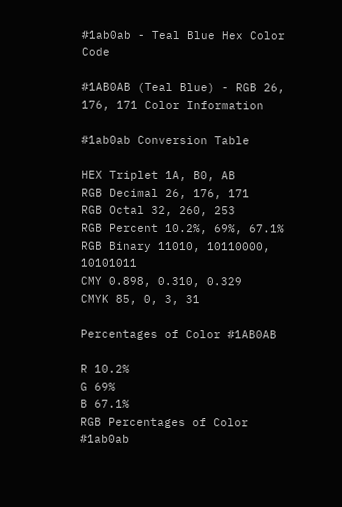#1ab0ab - Teal Blue Hex Color Code

#1AB0AB (Teal Blue) - RGB 26, 176, 171 Color Information

#1ab0ab Conversion Table

HEX Triplet 1A, B0, AB
RGB Decimal 26, 176, 171
RGB Octal 32, 260, 253
RGB Percent 10.2%, 69%, 67.1%
RGB Binary 11010, 10110000, 10101011
CMY 0.898, 0.310, 0.329
CMYK 85, 0, 3, 31

Percentages of Color #1AB0AB

R 10.2%
G 69%
B 67.1%
RGB Percentages of Color #1ab0ab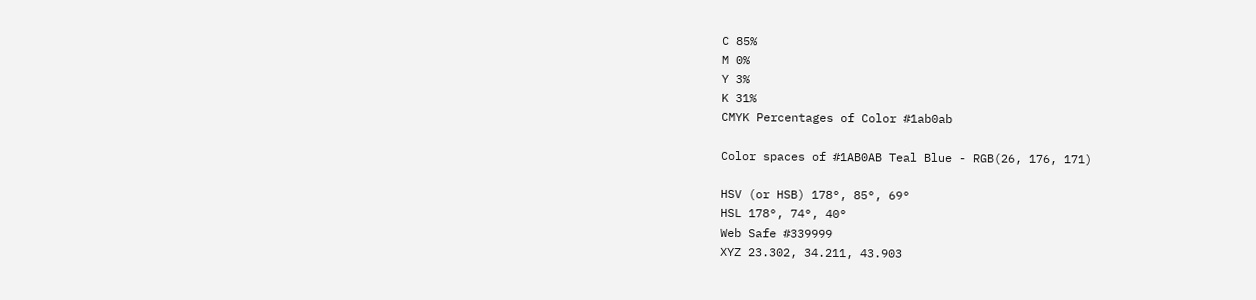C 85%
M 0%
Y 3%
K 31%
CMYK Percentages of Color #1ab0ab

Color spaces of #1AB0AB Teal Blue - RGB(26, 176, 171)

HSV (or HSB) 178°, 85°, 69°
HSL 178°, 74°, 40°
Web Safe #339999
XYZ 23.302, 34.211, 43.903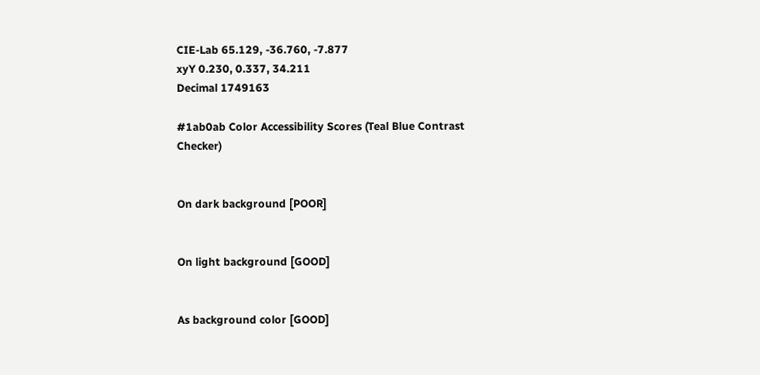CIE-Lab 65.129, -36.760, -7.877
xyY 0.230, 0.337, 34.211
Decimal 1749163

#1ab0ab Color Accessibility Scores (Teal Blue Contrast Checker)


On dark background [POOR]


On light background [GOOD]


As background color [GOOD]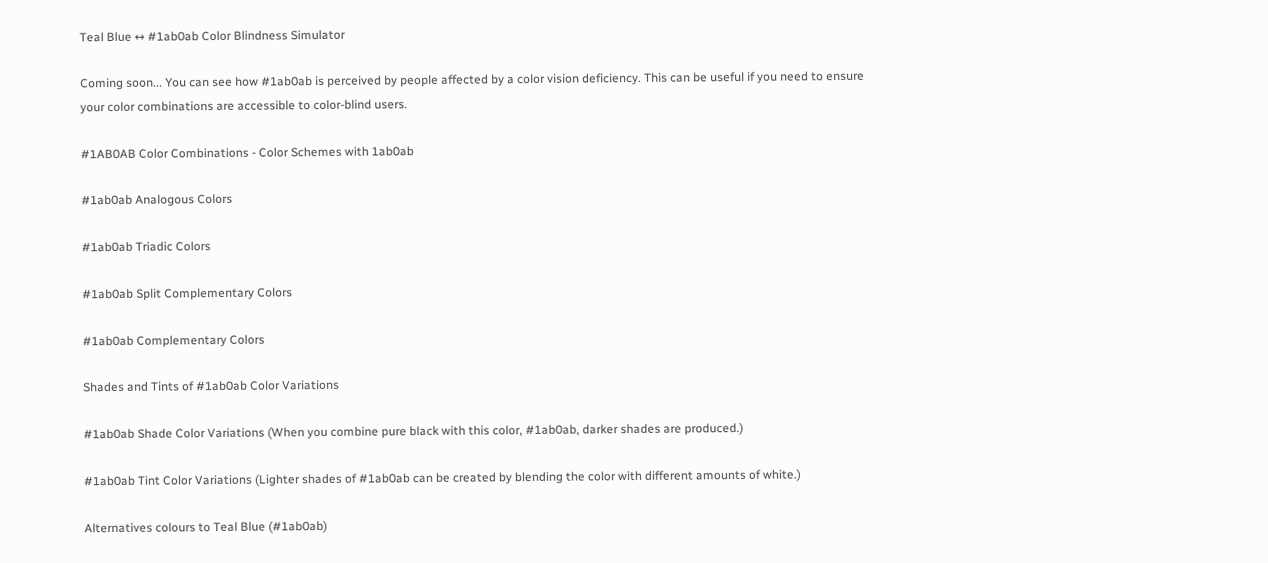Teal Blue ↔ #1ab0ab Color Blindness Simulator

Coming soon... You can see how #1ab0ab is perceived by people affected by a color vision deficiency. This can be useful if you need to ensure your color combinations are accessible to color-blind users.

#1AB0AB Color Combinations - Color Schemes with 1ab0ab

#1ab0ab Analogous Colors

#1ab0ab Triadic Colors

#1ab0ab Split Complementary Colors

#1ab0ab Complementary Colors

Shades and Tints of #1ab0ab Color Variations

#1ab0ab Shade Color Variations (When you combine pure black with this color, #1ab0ab, darker shades are produced.)

#1ab0ab Tint Color Variations (Lighter shades of #1ab0ab can be created by blending the color with different amounts of white.)

Alternatives colours to Teal Blue (#1ab0ab)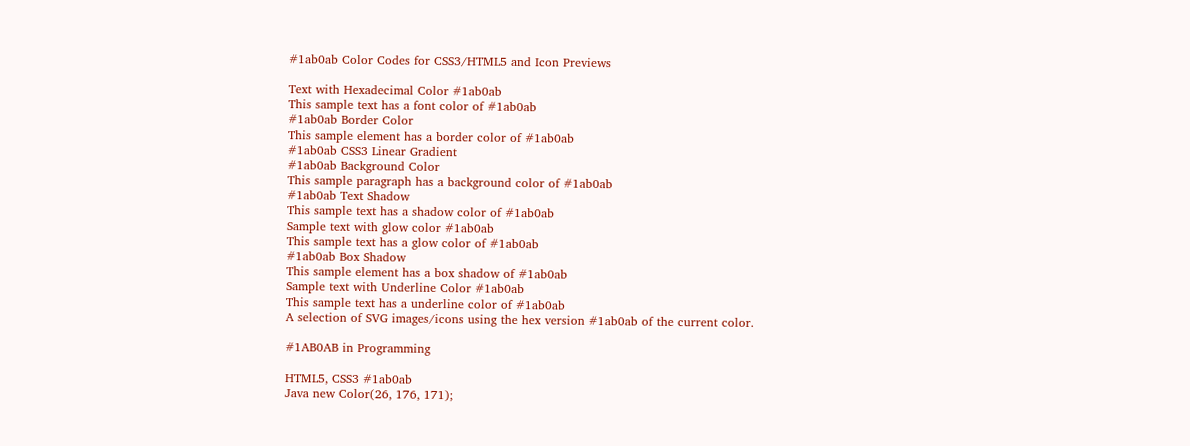#1ab0ab Color Codes for CSS3/HTML5 and Icon Previews

Text with Hexadecimal Color #1ab0ab
This sample text has a font color of #1ab0ab
#1ab0ab Border Color
This sample element has a border color of #1ab0ab
#1ab0ab CSS3 Linear Gradient
#1ab0ab Background Color
This sample paragraph has a background color of #1ab0ab
#1ab0ab Text Shadow
This sample text has a shadow color of #1ab0ab
Sample text with glow color #1ab0ab
This sample text has a glow color of #1ab0ab
#1ab0ab Box Shadow
This sample element has a box shadow of #1ab0ab
Sample text with Underline Color #1ab0ab
This sample text has a underline color of #1ab0ab
A selection of SVG images/icons using the hex version #1ab0ab of the current color.

#1AB0AB in Programming

HTML5, CSS3 #1ab0ab
Java new Color(26, 176, 171);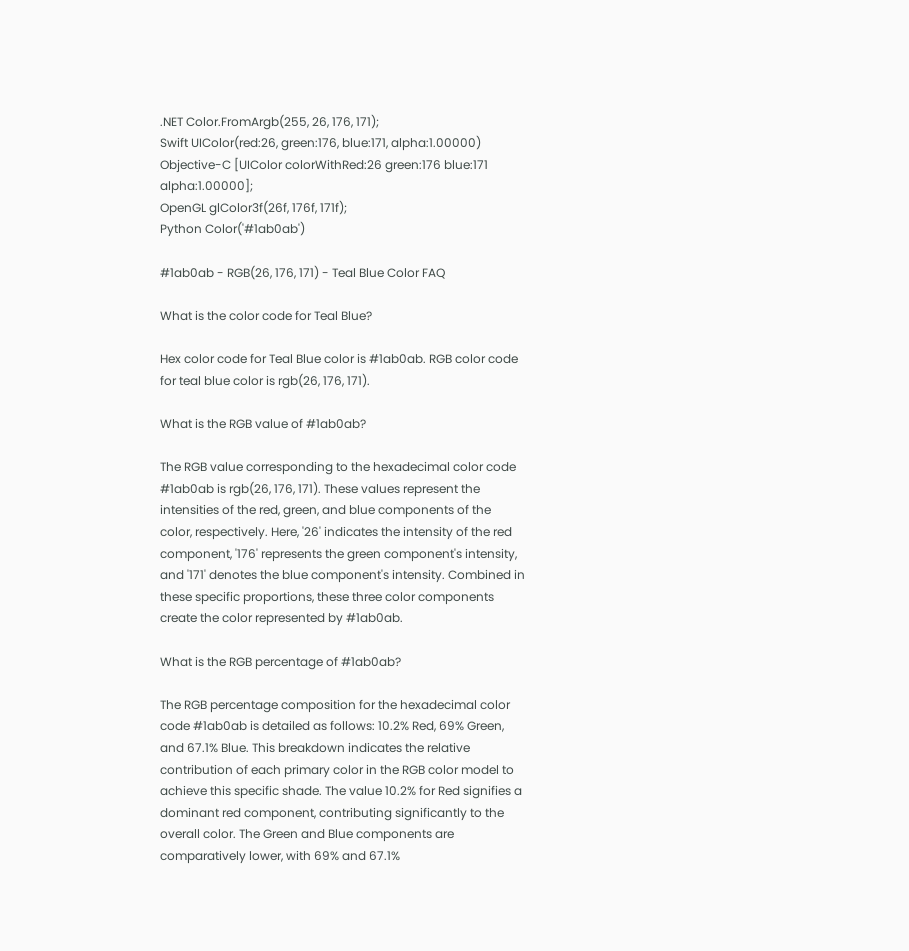.NET Color.FromArgb(255, 26, 176, 171);
Swift UIColor(red:26, green:176, blue:171, alpha:1.00000)
Objective-C [UIColor colorWithRed:26 green:176 blue:171 alpha:1.00000];
OpenGL glColor3f(26f, 176f, 171f);
Python Color('#1ab0ab')

#1ab0ab - RGB(26, 176, 171) - Teal Blue Color FAQ

What is the color code for Teal Blue?

Hex color code for Teal Blue color is #1ab0ab. RGB color code for teal blue color is rgb(26, 176, 171).

What is the RGB value of #1ab0ab?

The RGB value corresponding to the hexadecimal color code #1ab0ab is rgb(26, 176, 171). These values represent the intensities of the red, green, and blue components of the color, respectively. Here, '26' indicates the intensity of the red component, '176' represents the green component's intensity, and '171' denotes the blue component's intensity. Combined in these specific proportions, these three color components create the color represented by #1ab0ab.

What is the RGB percentage of #1ab0ab?

The RGB percentage composition for the hexadecimal color code #1ab0ab is detailed as follows: 10.2% Red, 69% Green, and 67.1% Blue. This breakdown indicates the relative contribution of each primary color in the RGB color model to achieve this specific shade. The value 10.2% for Red signifies a dominant red component, contributing significantly to the overall color. The Green and Blue components are comparatively lower, with 69% and 67.1%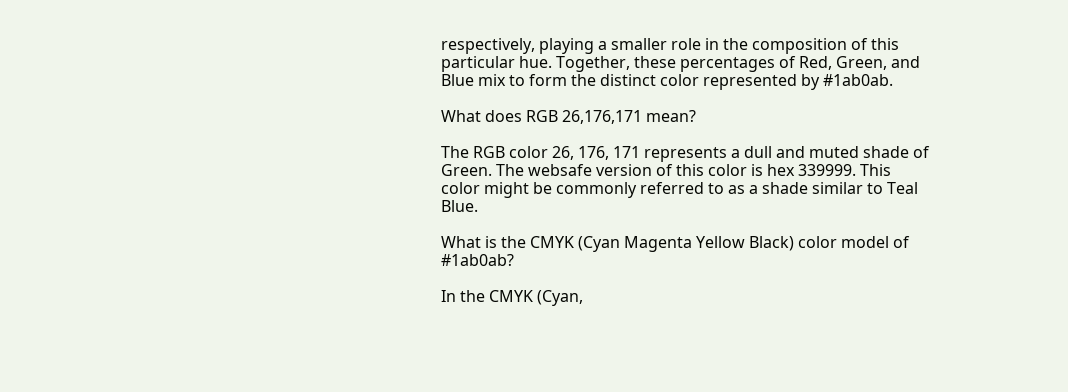respectively, playing a smaller role in the composition of this particular hue. Together, these percentages of Red, Green, and Blue mix to form the distinct color represented by #1ab0ab.

What does RGB 26,176,171 mean?

The RGB color 26, 176, 171 represents a dull and muted shade of Green. The websafe version of this color is hex 339999. This color might be commonly referred to as a shade similar to Teal Blue.

What is the CMYK (Cyan Magenta Yellow Black) color model of #1ab0ab?

In the CMYK (Cyan,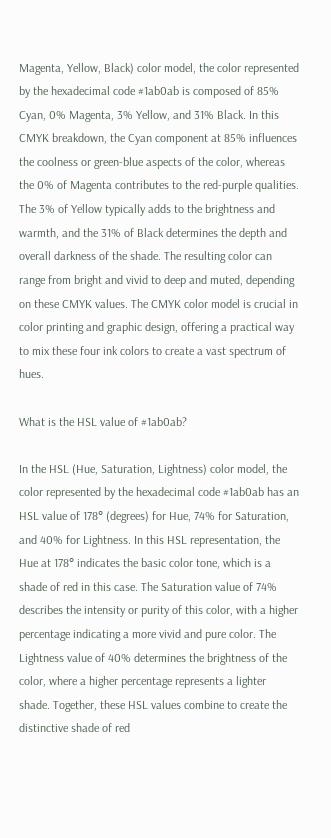Magenta, Yellow, Black) color model, the color represented by the hexadecimal code #1ab0ab is composed of 85% Cyan, 0% Magenta, 3% Yellow, and 31% Black. In this CMYK breakdown, the Cyan component at 85% influences the coolness or green-blue aspects of the color, whereas the 0% of Magenta contributes to the red-purple qualities. The 3% of Yellow typically adds to the brightness and warmth, and the 31% of Black determines the depth and overall darkness of the shade. The resulting color can range from bright and vivid to deep and muted, depending on these CMYK values. The CMYK color model is crucial in color printing and graphic design, offering a practical way to mix these four ink colors to create a vast spectrum of hues.

What is the HSL value of #1ab0ab?

In the HSL (Hue, Saturation, Lightness) color model, the color represented by the hexadecimal code #1ab0ab has an HSL value of 178° (degrees) for Hue, 74% for Saturation, and 40% for Lightness. In this HSL representation, the Hue at 178° indicates the basic color tone, which is a shade of red in this case. The Saturation value of 74% describes the intensity or purity of this color, with a higher percentage indicating a more vivid and pure color. The Lightness value of 40% determines the brightness of the color, where a higher percentage represents a lighter shade. Together, these HSL values combine to create the distinctive shade of red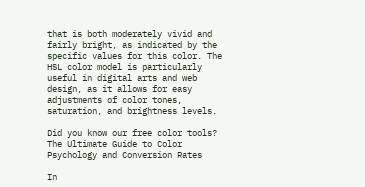that is both moderately vivid and fairly bright, as indicated by the specific values for this color. The HSL color model is particularly useful in digital arts and web design, as it allows for easy adjustments of color tones, saturation, and brightness levels.

Did you know our free color tools?
The Ultimate Guide to Color Psychology and Conversion Rates

In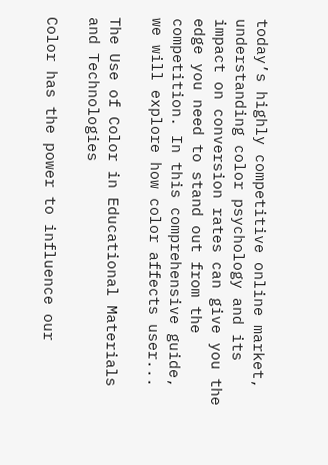today’s highly competitive online market, understanding color psychology and its impact on conversion rates can give you the edge you need to stand out from the competition. In this comprehensive guide, we will explore how color affects user...

The Use of Color in Educational Materials and Technologies

Color has the power to influence our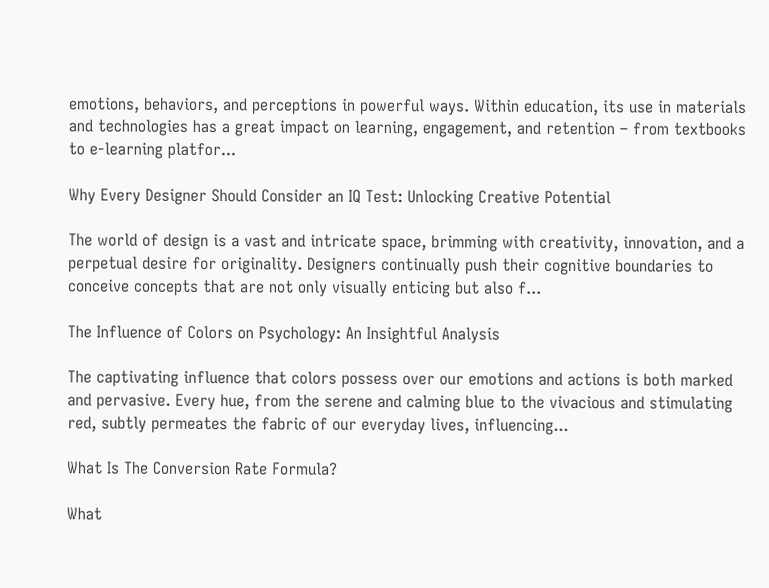emotions, behaviors, and perceptions in powerful ways. Within education, its use in materials and technologies has a great impact on learning, engagement, and retention – from textbooks to e-learning platfor...

Why Every Designer Should Consider an IQ Test: Unlocking Creative Potential

The world of design is a vast and intricate space, brimming with creativity, innovation, and a perpetual desire for originality. Designers continually push their cognitive boundaries to conceive concepts that are not only visually enticing but also f...

The Influence of Colors on Psychology: An Insightful Analysis

The captivating influence that colors possess over our emotions and actions is both marked and pervasive. Every hue, from the serene and calming blue to the vivacious and stimulating red, subtly permeates the fabric of our everyday lives, influencing...

What Is The Conversion Rate Formula?

What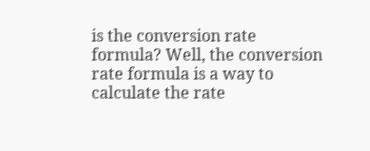is the conversion rate formula? Well, the conversion rate formula is a way to calculate the rate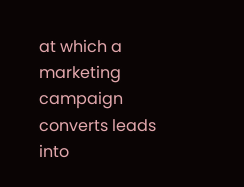at which a marketing campaign converts leads into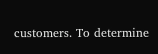customers. To determine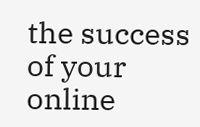the success of your online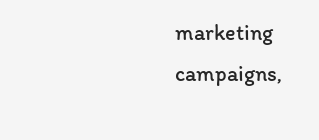marketing campaigns,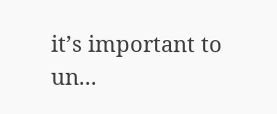it’s important to un...